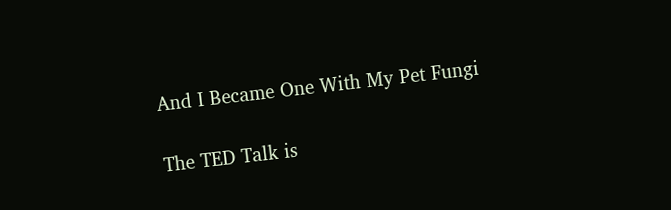And I Became One With My Pet Fungi

The TED Talk is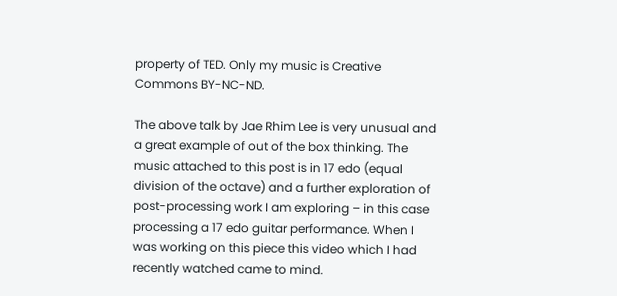property of TED. Only my music is Creative Commons BY-NC-ND.

The above talk by Jae Rhim Lee is very unusual and a great example of out of the box thinking. The music attached to this post is in 17 edo (equal division of the octave) and a further exploration of post-processing work I am exploring – in this case processing a 17 edo guitar performance. When I was working on this piece this video which I had recently watched came to mind.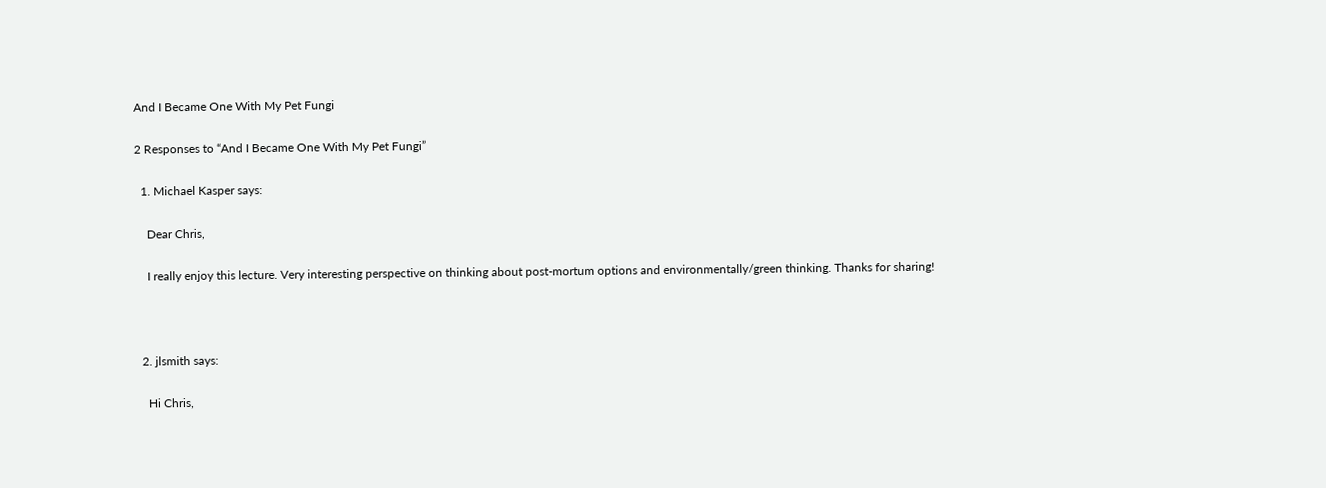And I Became One With My Pet Fungi

2 Responses to “And I Became One With My Pet Fungi”

  1. Michael Kasper says:

    Dear Chris,

    I really enjoy this lecture. Very interesting perspective on thinking about post-mortum options and environmentally/green thinking. Thanks for sharing!



  2. jlsmith says:

    Hi Chris,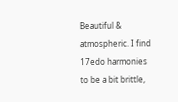Beautiful & atmospheric. I find 17edo harmonies to be a bit brittle,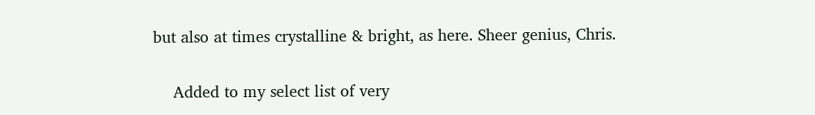but also at times crystalline & bright, as here. Sheer genius, Chris.

    Added to my select list of very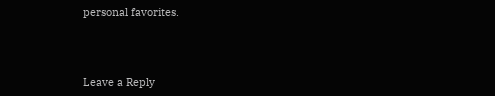personal favorites.



Leave a Reply